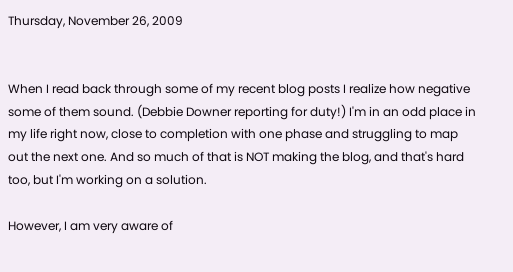Thursday, November 26, 2009


When I read back through some of my recent blog posts I realize how negative some of them sound. (Debbie Downer reporting for duty!) I'm in an odd place in my life right now, close to completion with one phase and struggling to map out the next one. And so much of that is NOT making the blog, and that's hard too, but I'm working on a solution.

However, I am very aware of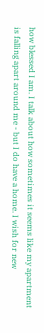how blessed I am. I talk about how sometimes it seems like my apartment is falling apart around me - but I do have a home. I wish for new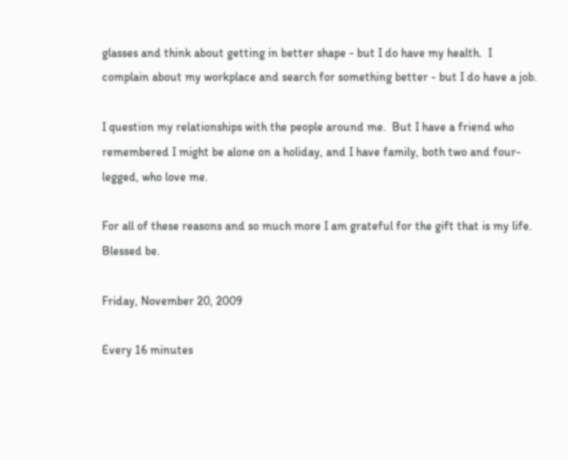glasses and think about getting in better shape - but I do have my health.  I complain about my workplace and search for something better - but I do have a job.

I question my relationships with the people around me.  But I have a friend who remembered I might be alone on a holiday, and I have family, both two and four-legged, who love me.

For all of these reasons and so much more I am grateful for the gift that is my life. Blessed be.

Friday, November 20, 2009

Every 16 minutes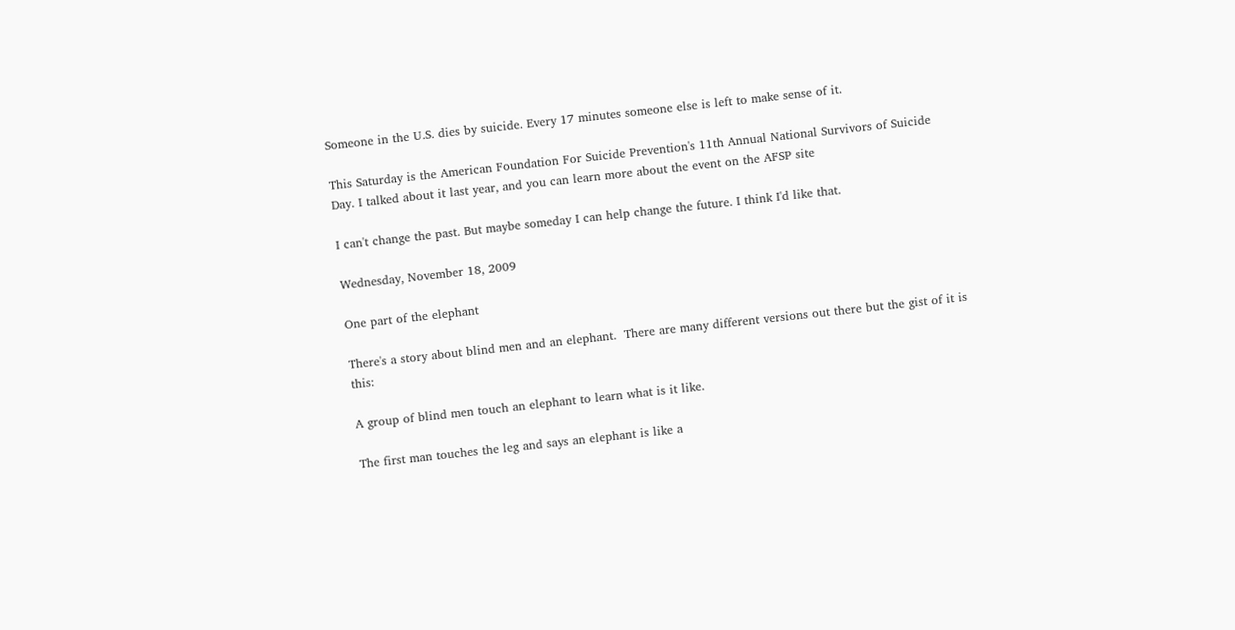Someone in the U.S. dies by suicide. Every 17 minutes someone else is left to make sense of it.

This Saturday is the American Foundation For Suicide Prevention's 11th Annual National Survivors of Suicide Day. I talked about it last year, and you can learn more about the event on the AFSP site

I can't change the past. But maybe someday I can help change the future. I think I'd like that.

Wednesday, November 18, 2009

One part of the elephant

There's a story about blind men and an elephant.  There are many different versions out there but the gist of it is this:

A group of blind men touch an elephant to learn what is it like.

The first man touches the leg and says an elephant is like a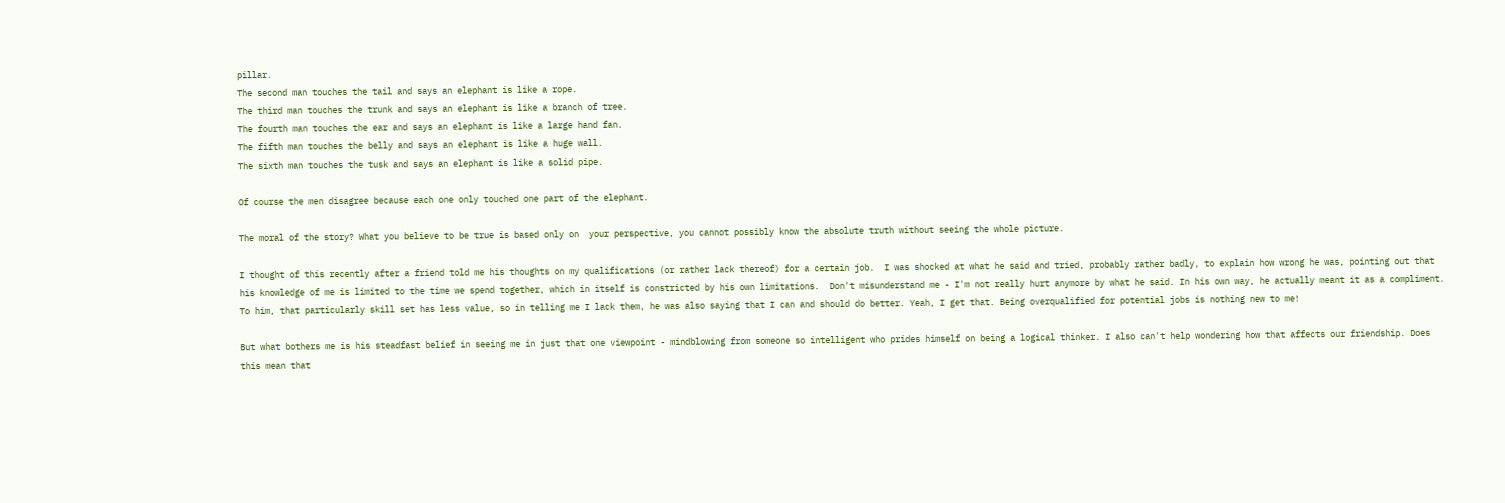pillar.
The second man touches the tail and says an elephant is like a rope.
The third man touches the trunk and says an elephant is like a branch of tree.
The fourth man touches the ear and says an elephant is like a large hand fan.
The fifth man touches the belly and says an elephant is like a huge wall.
The sixth man touches the tusk and says an elephant is like a solid pipe.

Of course the men disagree because each one only touched one part of the elephant.

The moral of the story? What you believe to be true is based only on  your perspective, you cannot possibly know the absolute truth without seeing the whole picture.

I thought of this recently after a friend told me his thoughts on my qualifications (or rather lack thereof) for a certain job.  I was shocked at what he said and tried, probably rather badly, to explain how wrong he was, pointing out that his knowledge of me is limited to the time we spend together, which in itself is constricted by his own limitations.  Don't misunderstand me - I'm not really hurt anymore by what he said. In his own way, he actually meant it as a compliment. To him, that particularly skill set has less value, so in telling me I lack them, he was also saying that I can and should do better. Yeah, I get that. Being overqualified for potential jobs is nothing new to me!

But what bothers me is his steadfast belief in seeing me in just that one viewpoint - mindblowing from someone so intelligent who prides himself on being a logical thinker. I also can't help wondering how that affects our friendship. Does this mean that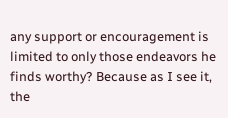any support or encouragement is limited to only those endeavors he finds worthy? Because as I see it, the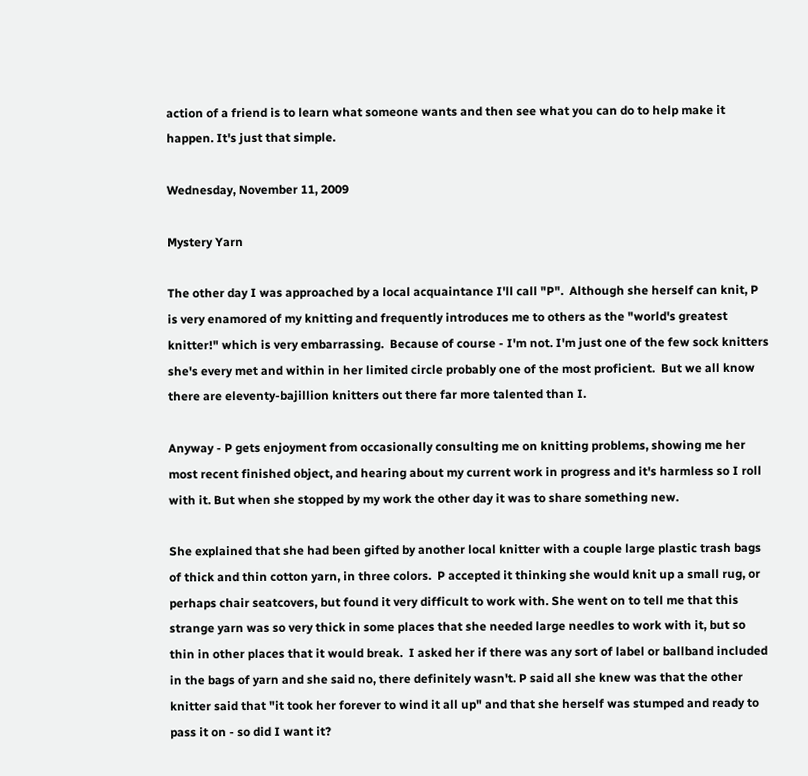action of a friend is to learn what someone wants and then see what you can do to help make it happen. It's just that simple.

Wednesday, November 11, 2009

Mystery Yarn

The other day I was approached by a local acquaintance I'll call "P".  Although she herself can knit, P is very enamored of my knitting and frequently introduces me to others as the "world's greatest knitter!" which is very embarrassing.  Because of course - I'm not. I'm just one of the few sock knitters she's every met and within in her limited circle probably one of the most proficient.  But we all know there are eleventy-bajillion knitters out there far more talented than I.

Anyway - P gets enjoyment from occasionally consulting me on knitting problems, showing me her most recent finished object, and hearing about my current work in progress and it's harmless so I roll with it. But when she stopped by my work the other day it was to share something new.

She explained that she had been gifted by another local knitter with a couple large plastic trash bags of thick and thin cotton yarn, in three colors.  P accepted it thinking she would knit up a small rug, or perhaps chair seatcovers, but found it very difficult to work with. She went on to tell me that this strange yarn was so very thick in some places that she needed large needles to work with it, but so thin in other places that it would break.  I asked her if there was any sort of label or ballband included in the bags of yarn and she said no, there definitely wasn't. P said all she knew was that the other knitter said that "it took her forever to wind it all up" and that she herself was stumped and ready to pass it on - so did I want it?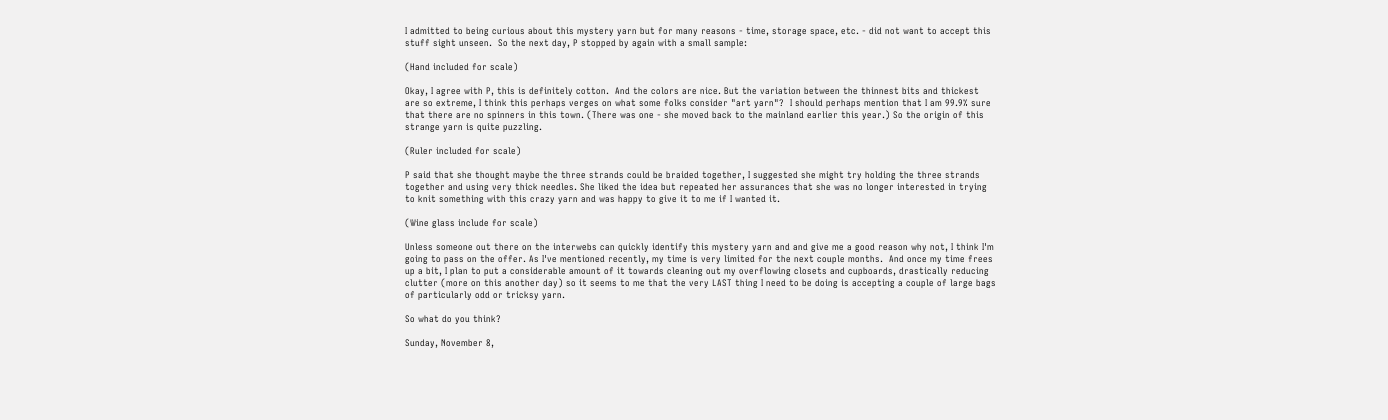I admitted to being curious about this mystery yarn but for many reasons - time, storage space, etc. - did not want to accept this stuff sight unseen.  So the next day, P stopped by again with a small sample:

(Hand included for scale)

Okay, I agree with P, this is definitely cotton.  And the colors are nice. But the variation between the thinnest bits and thickest are so extreme, I think this perhaps verges on what some folks consider "art yarn"?  I should perhaps mention that I am 99.9% sure that there are no spinners in this town. (There was one - she moved back to the mainland earlier this year.) So the origin of this strange yarn is quite puzzling.

(Ruler included for scale)

P said that she thought maybe the three strands could be braided together, I suggested she might try holding the three strands together and using very thick needles. She liked the idea but repeated her assurances that she was no longer interested in trying to knit something with this crazy yarn and was happy to give it to me if I wanted it.

(Wine glass include for scale)

Unless someone out there on the interwebs can quickly identify this mystery yarn and and give me a good reason why not, I think I'm going to pass on the offer. As I've mentioned recently, my time is very limited for the next couple months.  And once my time frees up a bit, I plan to put a considerable amount of it towards cleaning out my overflowing closets and cupboards, drastically reducing clutter (more on this another day) so it seems to me that the very LAST thing I need to be doing is accepting a couple of large bags of particularly odd or tricksy yarn.

So what do you think?

Sunday, November 8,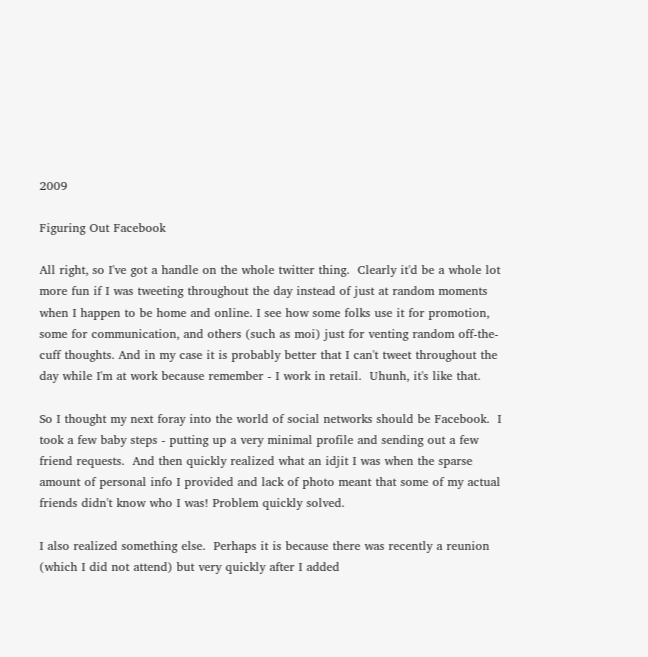2009

Figuring Out Facebook

All right, so I've got a handle on the whole twitter thing.  Clearly it'd be a whole lot more fun if I was tweeting throughout the day instead of just at random moments when I happen to be home and online. I see how some folks use it for promotion, some for communication, and others (such as moi) just for venting random off-the-cuff thoughts. And in my case it is probably better that I can't tweet throughout the day while I'm at work because remember - I work in retail.  Uhunh, it's like that.

So I thought my next foray into the world of social networks should be Facebook.  I took a few baby steps - putting up a very minimal profile and sending out a few friend requests.  And then quickly realized what an idjit I was when the sparse amount of personal info I provided and lack of photo meant that some of my actual friends didn't know who I was! Problem quickly solved.

I also realized something else.  Perhaps it is because there was recently a reunion (which I did not attend) but very quickly after I added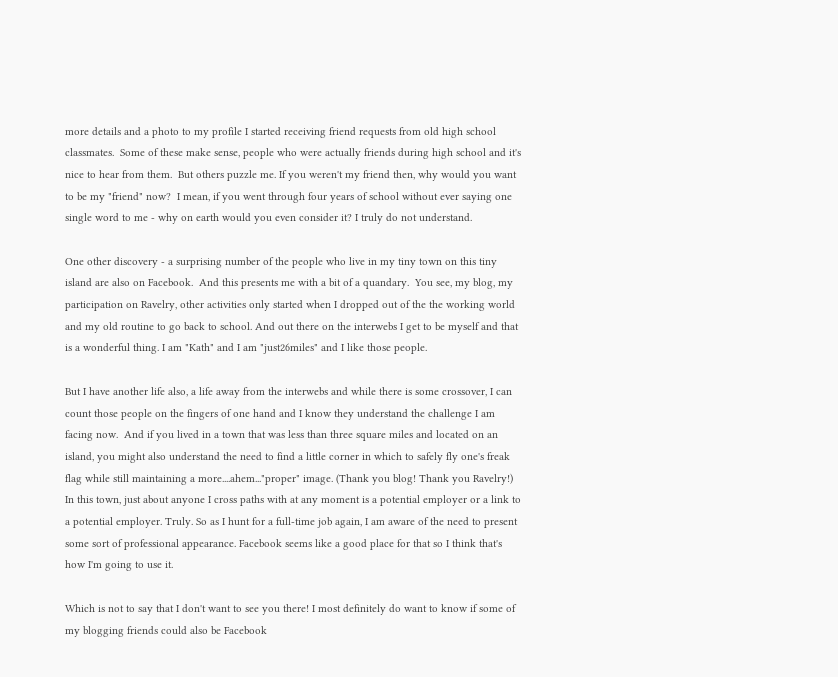more details and a photo to my profile I started receiving friend requests from old high school classmates.  Some of these make sense, people who were actually friends during high school and it's nice to hear from them.  But others puzzle me. If you weren't my friend then, why would you want to be my "friend" now?  I mean, if you went through four years of school without ever saying one single word to me - why on earth would you even consider it? I truly do not understand.

One other discovery - a surprising number of the people who live in my tiny town on this tiny island are also on Facebook.  And this presents me with a bit of a quandary.  You see, my blog, my participation on Ravelry, other activities only started when I dropped out of the the working world and my old routine to go back to school. And out there on the interwebs I get to be myself and that is a wonderful thing. I am "Kath" and I am "just26miles" and I like those people.

But I have another life also, a life away from the interwebs and while there is some crossover, I can count those people on the fingers of one hand and I know they understand the challenge I am facing now.  And if you lived in a town that was less than three square miles and located on an island, you might also understand the need to find a little corner in which to safely fly one's freak flag while still maintaining a more....ahem..."proper" image. (Thank you blog! Thank you Ravelry!) In this town, just about anyone I cross paths with at any moment is a potential employer or a link to a potential employer. Truly. So as I hunt for a full-time job again, I am aware of the need to present some sort of professional appearance. Facebook seems like a good place for that so I think that's how I'm going to use it.

Which is not to say that I don't want to see you there! I most definitely do want to know if some of my blogging friends could also be Facebook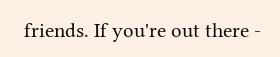friends. If you're out there -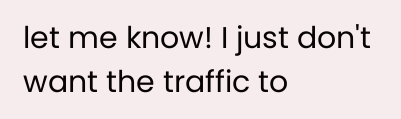let me know! I just don't want the traffic to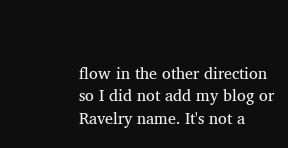flow in the other direction so I did not add my blog or Ravelry name. It's not a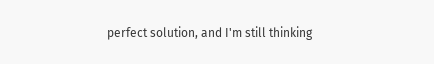perfect solution, and I'm still thinking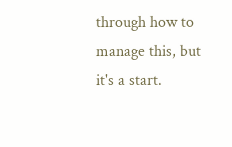through how to manage this, but it's a start.